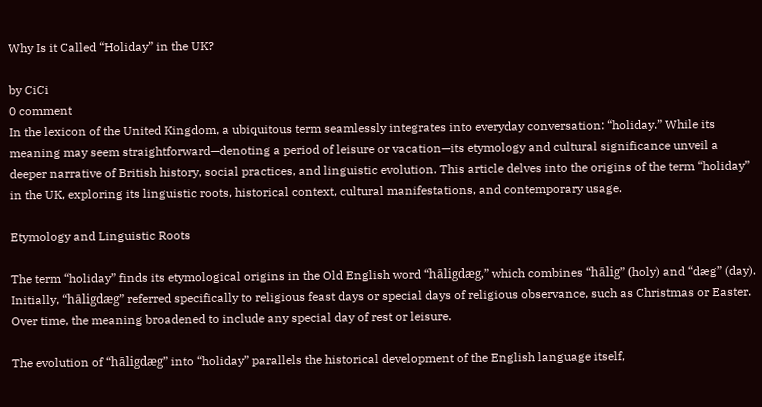Why Is it Called “Holiday” in the UK?

by CiCi
0 comment
In the lexicon of the United Kingdom, a ubiquitous term seamlessly integrates into everyday conversation: “holiday.” While its meaning may seem straightforward—denoting a period of leisure or vacation—its etymology and cultural significance unveil a deeper narrative of British history, social practices, and linguistic evolution. This article delves into the origins of the term “holiday” in the UK, exploring its linguistic roots, historical context, cultural manifestations, and contemporary usage.

Etymology and Linguistic Roots

The term “holiday” finds its etymological origins in the Old English word “hāligdæg,” which combines “hālig” (holy) and “dæg” (day). Initially, “hāligdæg” referred specifically to religious feast days or special days of religious observance, such as Christmas or Easter. Over time, the meaning broadened to include any special day of rest or leisure.

The evolution of “hāligdæg” into “holiday” parallels the historical development of the English language itself,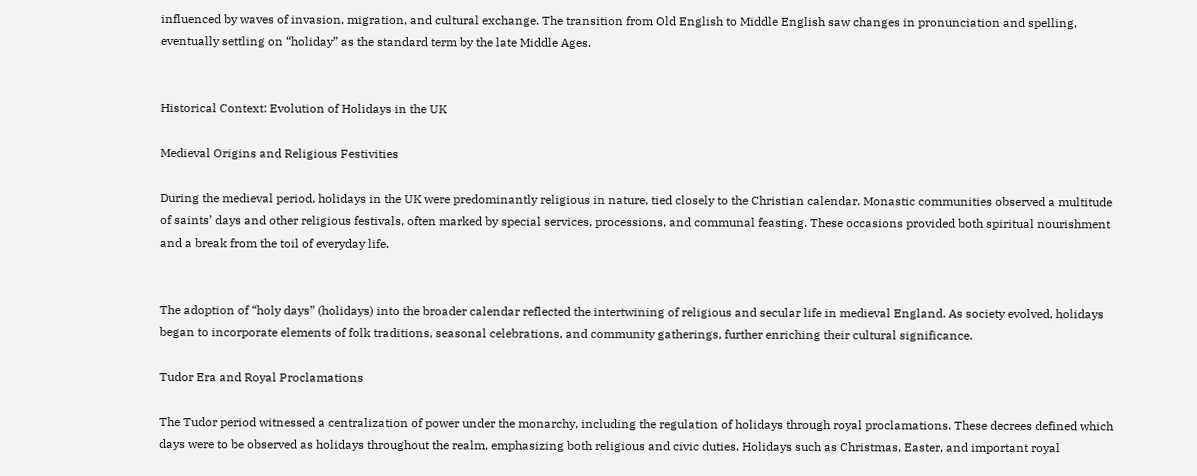influenced by waves of invasion, migration, and cultural exchange. The transition from Old English to Middle English saw changes in pronunciation and spelling, eventually settling on “holiday” as the standard term by the late Middle Ages.


Historical Context: Evolution of Holidays in the UK

Medieval Origins and Religious Festivities

During the medieval period, holidays in the UK were predominantly religious in nature, tied closely to the Christian calendar. Monastic communities observed a multitude of saints’ days and other religious festivals, often marked by special services, processions, and communal feasting. These occasions provided both spiritual nourishment and a break from the toil of everyday life.


The adoption of “holy days” (holidays) into the broader calendar reflected the intertwining of religious and secular life in medieval England. As society evolved, holidays began to incorporate elements of folk traditions, seasonal celebrations, and community gatherings, further enriching their cultural significance.

Tudor Era and Royal Proclamations

The Tudor period witnessed a centralization of power under the monarchy, including the regulation of holidays through royal proclamations. These decrees defined which days were to be observed as holidays throughout the realm, emphasizing both religious and civic duties. Holidays such as Christmas, Easter, and important royal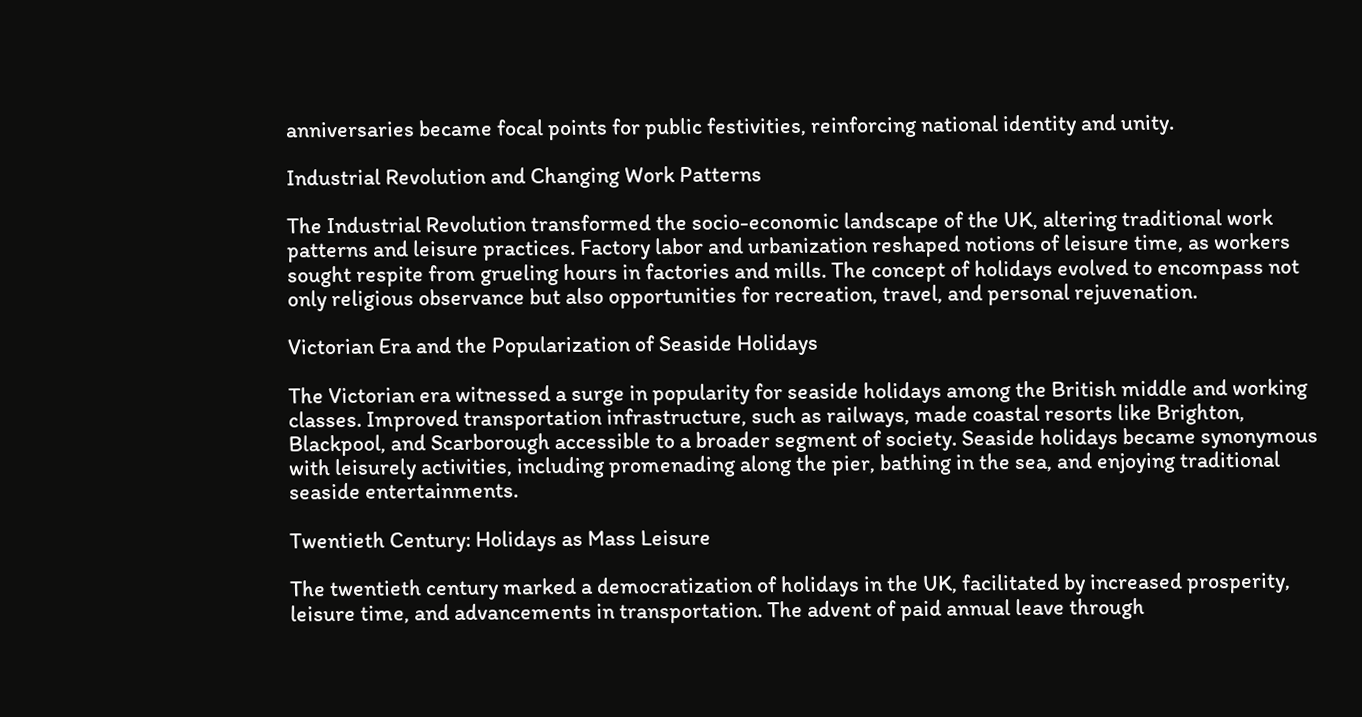anniversaries became focal points for public festivities, reinforcing national identity and unity.

Industrial Revolution and Changing Work Patterns

The Industrial Revolution transformed the socio-economic landscape of the UK, altering traditional work patterns and leisure practices. Factory labor and urbanization reshaped notions of leisure time, as workers sought respite from grueling hours in factories and mills. The concept of holidays evolved to encompass not only religious observance but also opportunities for recreation, travel, and personal rejuvenation.

Victorian Era and the Popularization of Seaside Holidays

The Victorian era witnessed a surge in popularity for seaside holidays among the British middle and working classes. Improved transportation infrastructure, such as railways, made coastal resorts like Brighton, Blackpool, and Scarborough accessible to a broader segment of society. Seaside holidays became synonymous with leisurely activities, including promenading along the pier, bathing in the sea, and enjoying traditional seaside entertainments.

Twentieth Century: Holidays as Mass Leisure

The twentieth century marked a democratization of holidays in the UK, facilitated by increased prosperity, leisure time, and advancements in transportation. The advent of paid annual leave through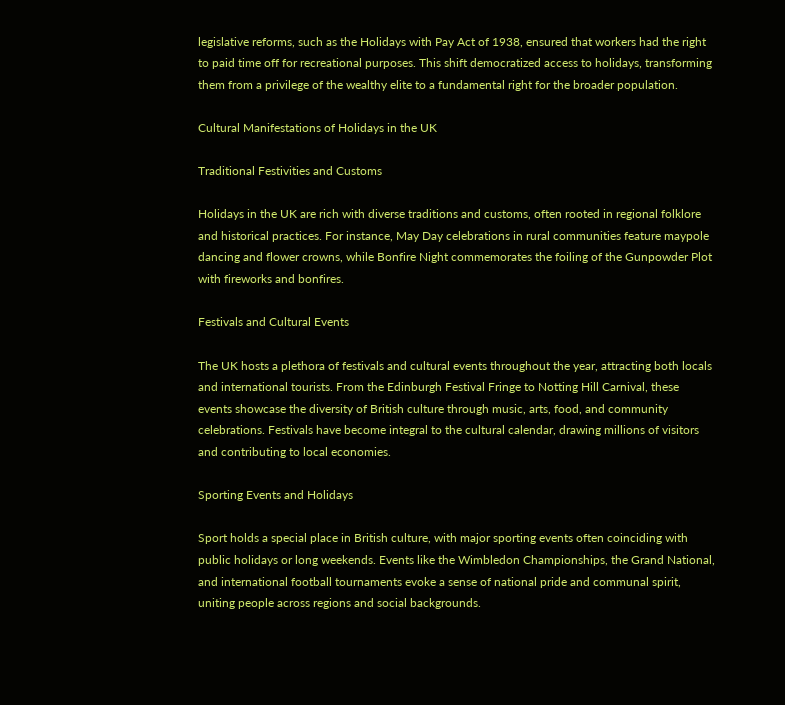legislative reforms, such as the Holidays with Pay Act of 1938, ensured that workers had the right to paid time off for recreational purposes. This shift democratized access to holidays, transforming them from a privilege of the wealthy elite to a fundamental right for the broader population.

Cultural Manifestations of Holidays in the UK

Traditional Festivities and Customs

Holidays in the UK are rich with diverse traditions and customs, often rooted in regional folklore and historical practices. For instance, May Day celebrations in rural communities feature maypole dancing and flower crowns, while Bonfire Night commemorates the foiling of the Gunpowder Plot with fireworks and bonfires.

Festivals and Cultural Events

The UK hosts a plethora of festivals and cultural events throughout the year, attracting both locals and international tourists. From the Edinburgh Festival Fringe to Notting Hill Carnival, these events showcase the diversity of British culture through music, arts, food, and community celebrations. Festivals have become integral to the cultural calendar, drawing millions of visitors and contributing to local economies.

Sporting Events and Holidays

Sport holds a special place in British culture, with major sporting events often coinciding with public holidays or long weekends. Events like the Wimbledon Championships, the Grand National, and international football tournaments evoke a sense of national pride and communal spirit, uniting people across regions and social backgrounds.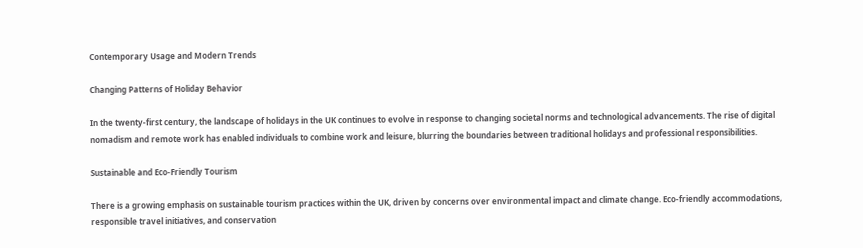Contemporary Usage and Modern Trends

Changing Patterns of Holiday Behavior

In the twenty-first century, the landscape of holidays in the UK continues to evolve in response to changing societal norms and technological advancements. The rise of digital nomadism and remote work has enabled individuals to combine work and leisure, blurring the boundaries between traditional holidays and professional responsibilities.

Sustainable and Eco-Friendly Tourism

There is a growing emphasis on sustainable tourism practices within the UK, driven by concerns over environmental impact and climate change. Eco-friendly accommodations, responsible travel initiatives, and conservation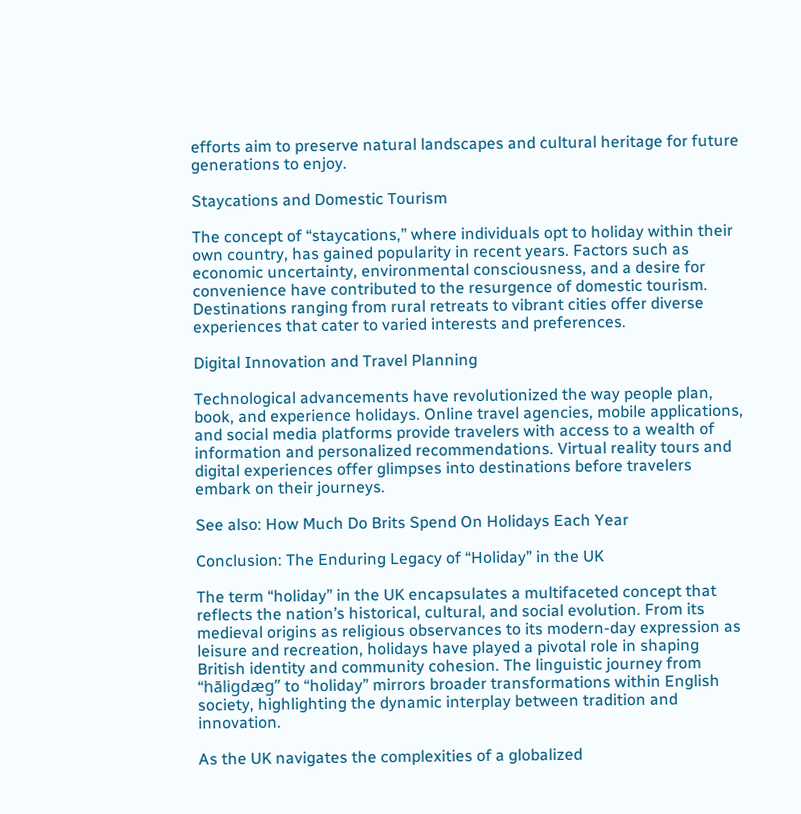efforts aim to preserve natural landscapes and cultural heritage for future generations to enjoy.

Staycations and Domestic Tourism

The concept of “staycations,” where individuals opt to holiday within their own country, has gained popularity in recent years. Factors such as economic uncertainty, environmental consciousness, and a desire for convenience have contributed to the resurgence of domestic tourism. Destinations ranging from rural retreats to vibrant cities offer diverse experiences that cater to varied interests and preferences.

Digital Innovation and Travel Planning

Technological advancements have revolutionized the way people plan, book, and experience holidays. Online travel agencies, mobile applications, and social media platforms provide travelers with access to a wealth of information and personalized recommendations. Virtual reality tours and digital experiences offer glimpses into destinations before travelers embark on their journeys.

See also: How Much Do Brits Spend On Holidays Each Year

Conclusion: The Enduring Legacy of “Holiday” in the UK

The term “holiday” in the UK encapsulates a multifaceted concept that reflects the nation’s historical, cultural, and social evolution. From its medieval origins as religious observances to its modern-day expression as leisure and recreation, holidays have played a pivotal role in shaping British identity and community cohesion. The linguistic journey from “hāligdæg” to “holiday” mirrors broader transformations within English society, highlighting the dynamic interplay between tradition and innovation.

As the UK navigates the complexities of a globalized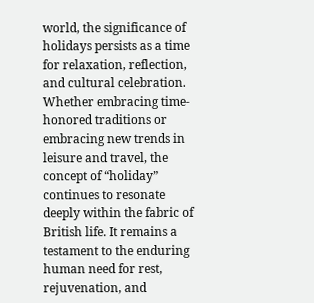world, the significance of holidays persists as a time for relaxation, reflection, and cultural celebration. Whether embracing time-honored traditions or embracing new trends in leisure and travel, the concept of “holiday” continues to resonate deeply within the fabric of British life. It remains a testament to the enduring human need for rest, rejuvenation, and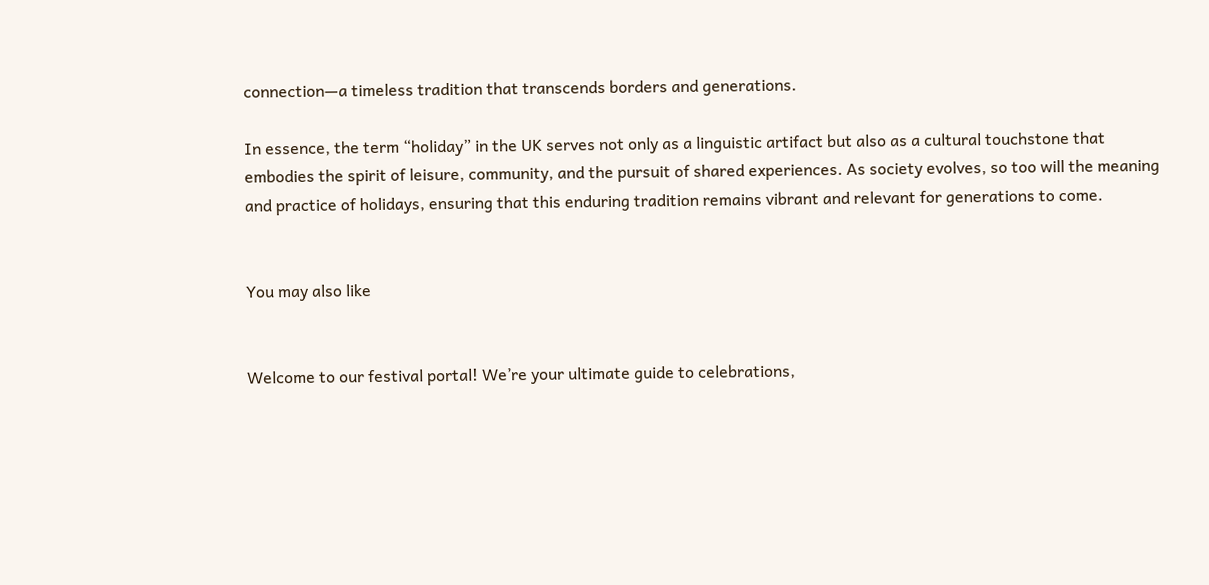connection—a timeless tradition that transcends borders and generations.

In essence, the term “holiday” in the UK serves not only as a linguistic artifact but also as a cultural touchstone that embodies the spirit of leisure, community, and the pursuit of shared experiences. As society evolves, so too will the meaning and practice of holidays, ensuring that this enduring tradition remains vibrant and relevant for generations to come.


You may also like


Welcome to our festival portal! We’re your ultimate guide to celebrations,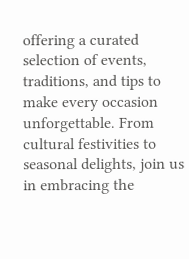offering a curated selection of events, traditions, and tips to make every occasion unforgettable. From cultural festivities to seasonal delights, join us in embracing the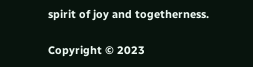spirit of joy and togetherness.

Copyright © 2023